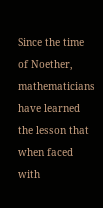Since the time of Noether, mathematicians have learned the lesson that when faced with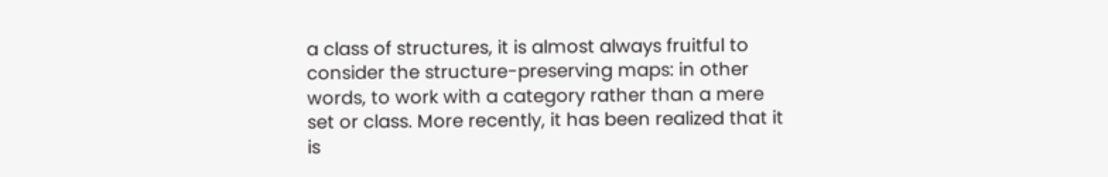a class of structures, it is almost always fruitful to consider the structure-preserving maps: in other words, to work with a category rather than a mere set or class. More recently, it has been realized that it is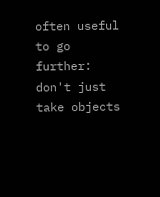often useful to go further: don't just take objects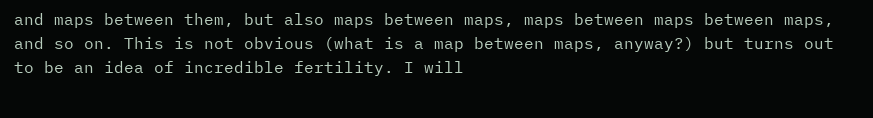and maps between them, but also maps between maps, maps between maps between maps, and so on. This is not obvious (what is a map between maps, anyway?) but turns out to be an idea of incredible fertility. I will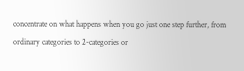concentrate on what happens when you go just one step further, from ordinary categories to 2-categories or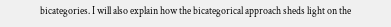bicategories. I will also explain how the bicategorical approach sheds light on the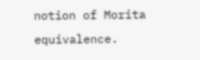notion of Morita equivalence.